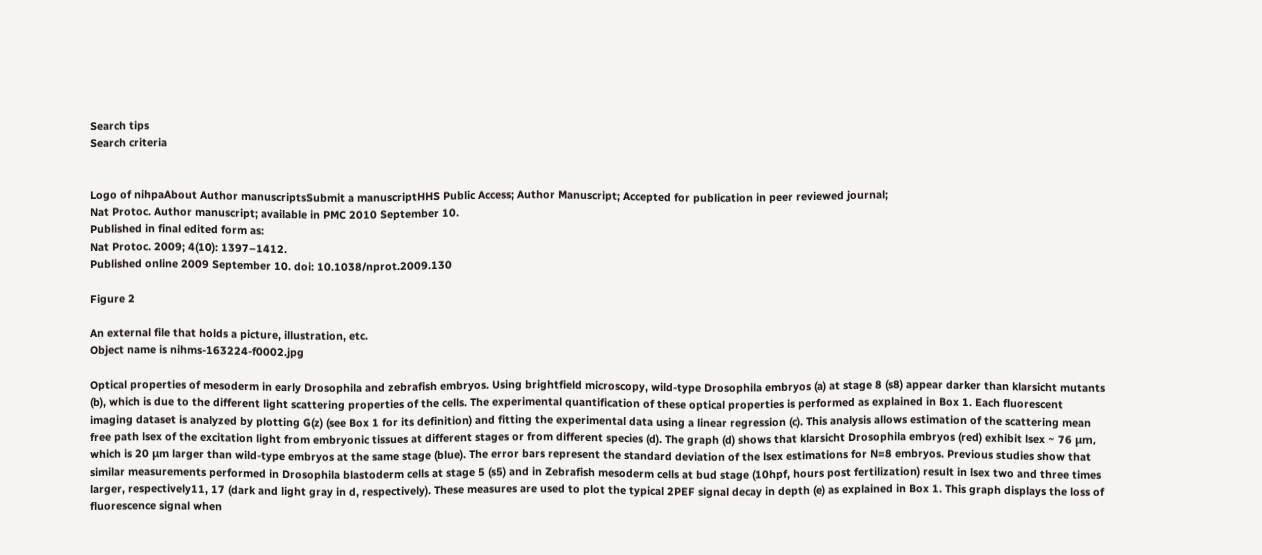Search tips
Search criteria


Logo of nihpaAbout Author manuscriptsSubmit a manuscriptHHS Public Access; Author Manuscript; Accepted for publication in peer reviewed journal;
Nat Protoc. Author manuscript; available in PMC 2010 September 10.
Published in final edited form as:
Nat Protoc. 2009; 4(10): 1397–1412.
Published online 2009 September 10. doi: 10.1038/nprot.2009.130

Figure 2

An external file that holds a picture, illustration, etc.
Object name is nihms-163224-f0002.jpg

Optical properties of mesoderm in early Drosophila and zebrafish embryos. Using brightfield microscopy, wild-type Drosophila embryos (a) at stage 8 (s8) appear darker than klarsicht mutants (b), which is due to the different light scattering properties of the cells. The experimental quantification of these optical properties is performed as explained in Box 1. Each fluorescent imaging dataset is analyzed by plotting G(z) (see Box 1 for its definition) and fitting the experimental data using a linear regression (c). This analysis allows estimation of the scattering mean free path lsex of the excitation light from embryonic tissues at different stages or from different species (d). The graph (d) shows that klarsicht Drosophila embryos (red) exhibit lsex ~ 76 μm, which is 20 μm larger than wild-type embryos at the same stage (blue). The error bars represent the standard deviation of the lsex estimations for N=8 embryos. Previous studies show that similar measurements performed in Drosophila blastoderm cells at stage 5 (s5) and in Zebrafish mesoderm cells at bud stage (10hpf, hours post fertilization) result in lsex two and three times larger, respectively11, 17 (dark and light gray in d, respectively). These measures are used to plot the typical 2PEF signal decay in depth (e) as explained in Box 1. This graph displays the loss of fluorescence signal when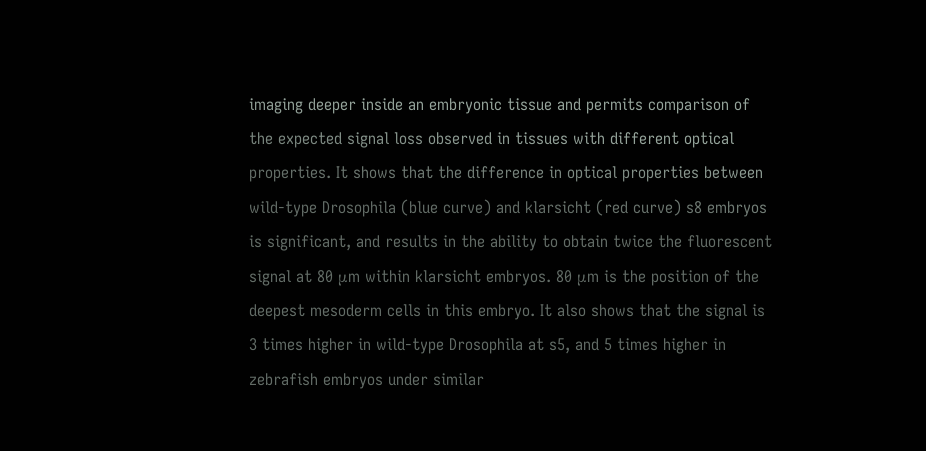imaging deeper inside an embryonic tissue and permits comparison of the expected signal loss observed in tissues with different optical properties. It shows that the difference in optical properties between wild-type Drosophila (blue curve) and klarsicht (red curve) s8 embryos is significant, and results in the ability to obtain twice the fluorescent signal at 80 μm within klarsicht embryos. 80 μm is the position of the deepest mesoderm cells in this embryo. It also shows that the signal is 3 times higher in wild-type Drosophila at s5, and 5 times higher in zebrafish embryos under similar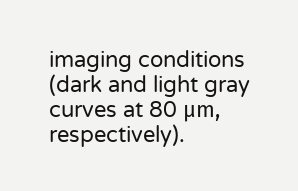imaging conditions (dark and light gray curves at 80 μm, respectively).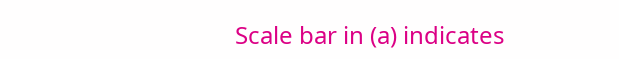Scale bar in (a) indicates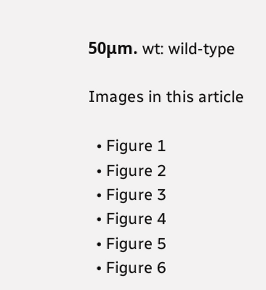50μm. wt: wild-type

Images in this article

  • Figure 1
  • Figure 2
  • Figure 3
  • Figure 4
  • Figure 5
  • Figure 6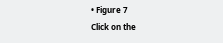• Figure 7
Click on the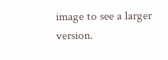image to see a larger version.